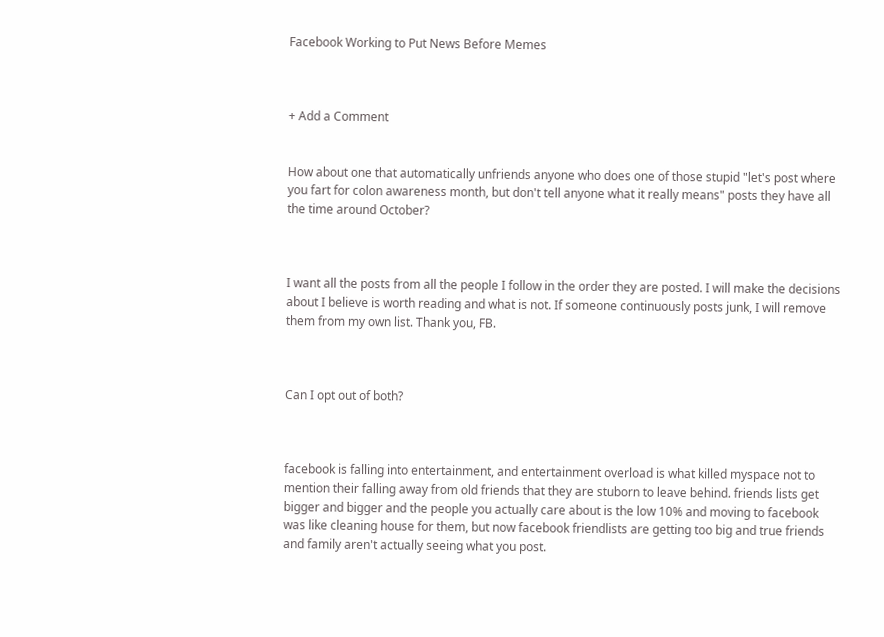Facebook Working to Put News Before Memes



+ Add a Comment


How about one that automatically unfriends anyone who does one of those stupid "let's post where you fart for colon awareness month, but don't tell anyone what it really means" posts they have all the time around October?



I want all the posts from all the people I follow in the order they are posted. I will make the decisions about I believe is worth reading and what is not. If someone continuously posts junk, I will remove them from my own list. Thank you, FB.



Can I opt out of both?



facebook is falling into entertainment, and entertainment overload is what killed myspace not to mention their falling away from old friends that they are stuborn to leave behind. friends lists get bigger and bigger and the people you actually care about is the low 10% and moving to facebook was like cleaning house for them, but now facebook friendlists are getting too big and true friends and family aren't actually seeing what you post.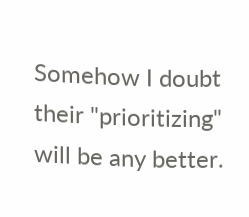Somehow I doubt their "prioritizing" will be any better.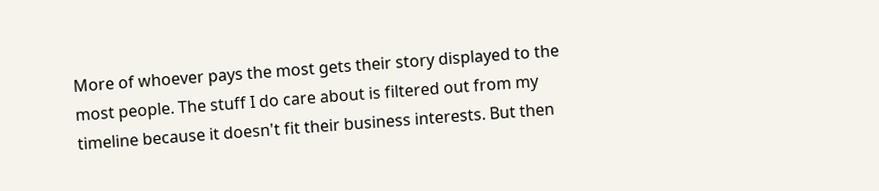More of whoever pays the most gets their story displayed to the most people. The stuff I do care about is filtered out from my timeline because it doesn't fit their business interests. But then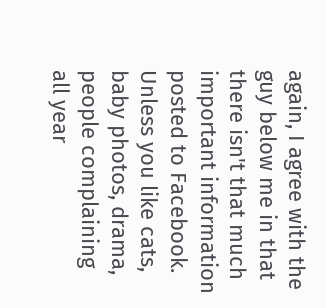again, I agree with the guy below me in that there isn't that much important information posted to Facebook. Unless you like cats, baby photos, drama, people complaining all year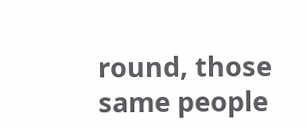round, those same people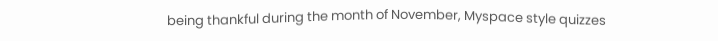being thankful during the month of November, Myspace style quizzes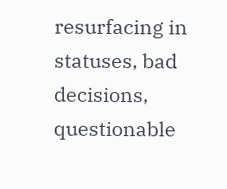resurfacing in statuses, bad decisions, questionable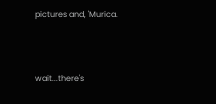pictures and, 'Murica.



wait...there's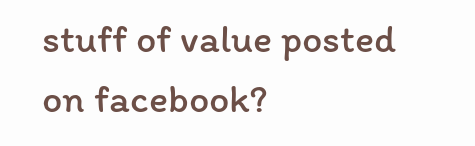stuff of value posted on facebook?